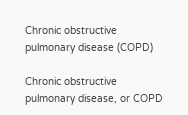Chronic obstructive pulmonary disease (COPD)

Chronic obstructive pulmonary disease, or COPD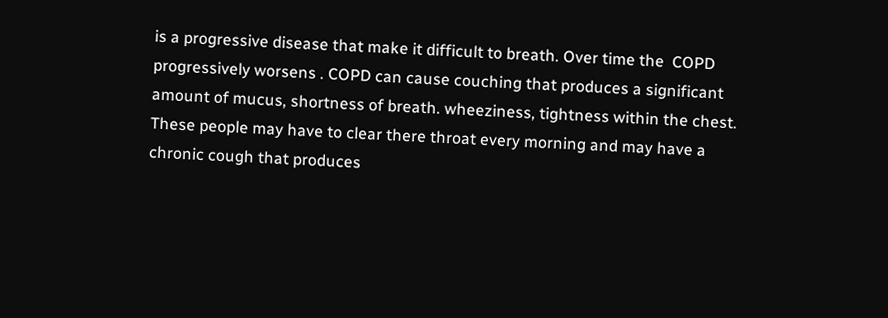is a progressive disease that make it difficult to breath. Over time the  COPD progressively worsens . COPD can cause couching that produces a significant amount of mucus, shortness of breath. wheeziness, tightness within the chest. These people may have to clear there throat every morning and may have a chronic cough that produces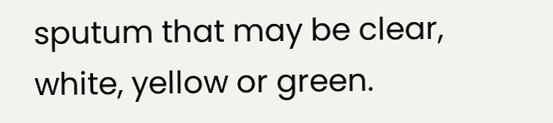sputum that may be clear, white, yellow or green.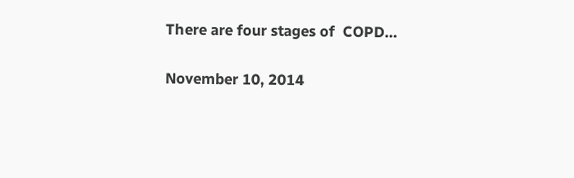There are four stages of  COPD…

November 10, 2014